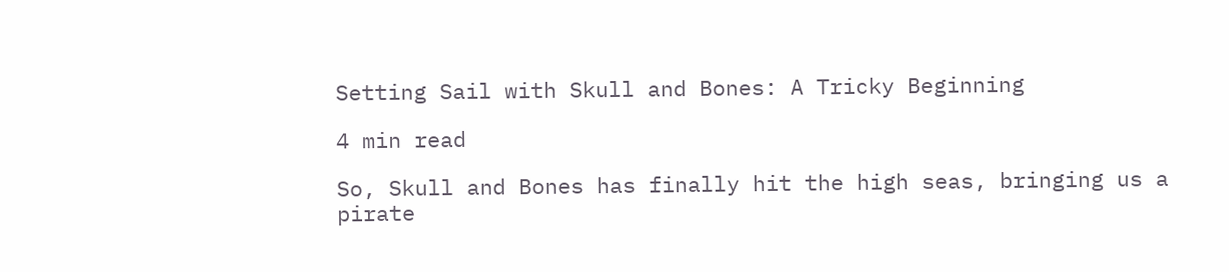Setting Sail with Skull and Bones: A Tricky Beginning

4 min read

So, Skull and Bones has finally hit the high seas, bringing us a pirate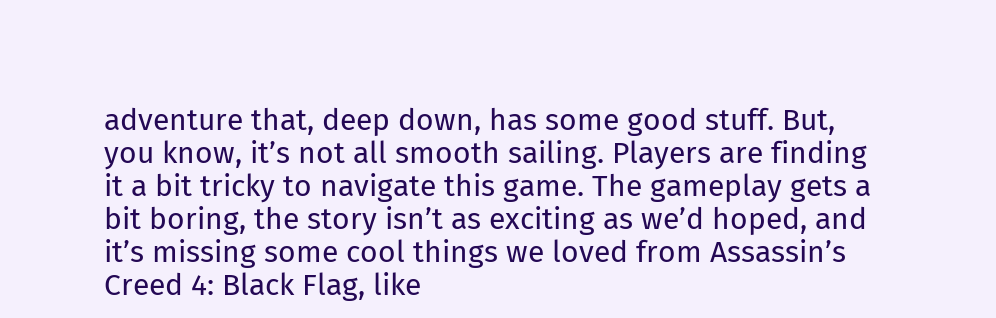adventure that, deep down, has some good stuff. But, you know, it’s not all smooth sailing. Players are finding it a bit tricky to navigate this game. The gameplay gets a bit boring, the story isn’t as exciting as we’d hoped, and it’s missing some cool things we loved from Assassin’s Creed 4: Black Flag, like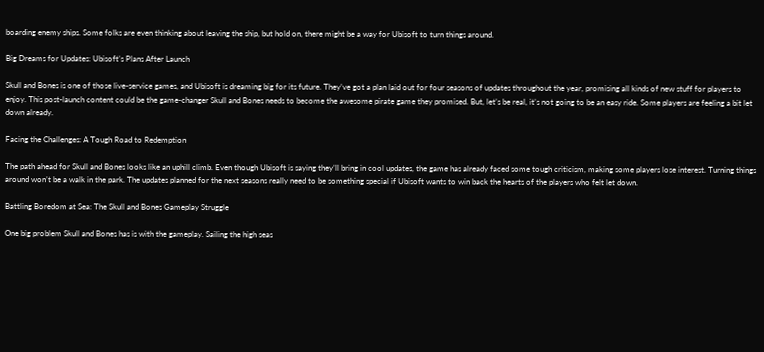boarding enemy ships. Some folks are even thinking about leaving the ship, but hold on, there might be a way for Ubisoft to turn things around.

Big Dreams for Updates: Ubisoft’s Plans After Launch

Skull and Bones is one of those live-service games, and Ubisoft is dreaming big for its future. They’ve got a plan laid out for four seasons of updates throughout the year, promising all kinds of new stuff for players to enjoy. This post-launch content could be the game-changer Skull and Bones needs to become the awesome pirate game they promised. But, let’s be real, it’s not going to be an easy ride. Some players are feeling a bit let down already.

Facing the Challenges: A Tough Road to Redemption

The path ahead for Skull and Bones looks like an uphill climb. Even though Ubisoft is saying they’ll bring in cool updates, the game has already faced some tough criticism, making some players lose interest. Turning things around won’t be a walk in the park. The updates planned for the next seasons really need to be something special if Ubisoft wants to win back the hearts of the players who felt let down.

Battling Boredom at Sea: The Skull and Bones Gameplay Struggle

One big problem Skull and Bones has is with the gameplay. Sailing the high seas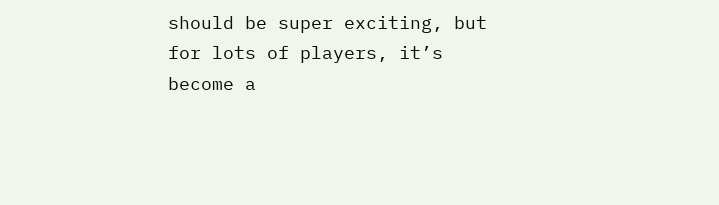should be super exciting, but for lots of players, it’s become a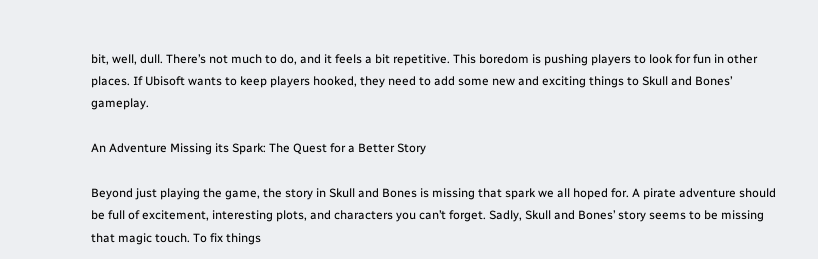bit, well, dull. There’s not much to do, and it feels a bit repetitive. This boredom is pushing players to look for fun in other places. If Ubisoft wants to keep players hooked, they need to add some new and exciting things to Skull and Bones’ gameplay.

An Adventure Missing its Spark: The Quest for a Better Story

Beyond just playing the game, the story in Skull and Bones is missing that spark we all hoped for. A pirate adventure should be full of excitement, interesting plots, and characters you can’t forget. Sadly, Skull and Bones’ story seems to be missing that magic touch. To fix things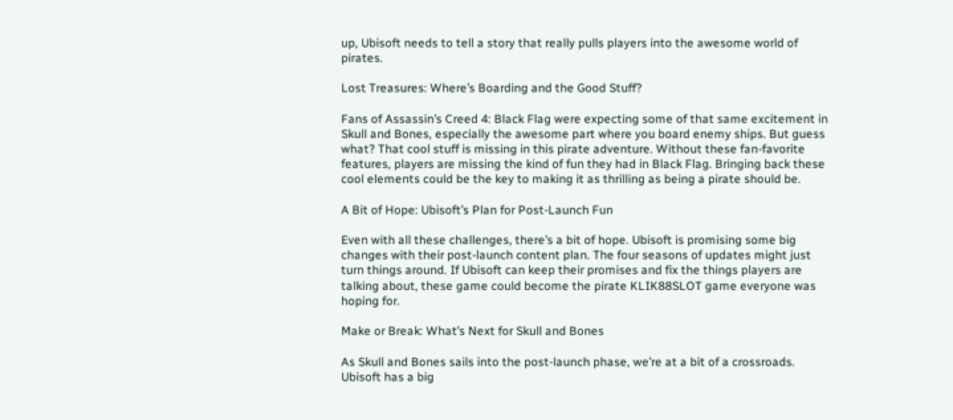up, Ubisoft needs to tell a story that really pulls players into the awesome world of pirates.

Lost Treasures: Where’s Boarding and the Good Stuff?

Fans of Assassin’s Creed 4: Black Flag were expecting some of that same excitement in Skull and Bones, especially the awesome part where you board enemy ships. But guess what? That cool stuff is missing in this pirate adventure. Without these fan-favorite features, players are missing the kind of fun they had in Black Flag. Bringing back these cool elements could be the key to making it as thrilling as being a pirate should be.

A Bit of Hope: Ubisoft’s Plan for Post-Launch Fun

Even with all these challenges, there’s a bit of hope. Ubisoft is promising some big changes with their post-launch content plan. The four seasons of updates might just turn things around. If Ubisoft can keep their promises and fix the things players are talking about, these game could become the pirate KLIK88SLOT game everyone was hoping for.

Make or Break: What’s Next for Skull and Bones

As Skull and Bones sails into the post-launch phase, we’re at a bit of a crossroads. Ubisoft has a big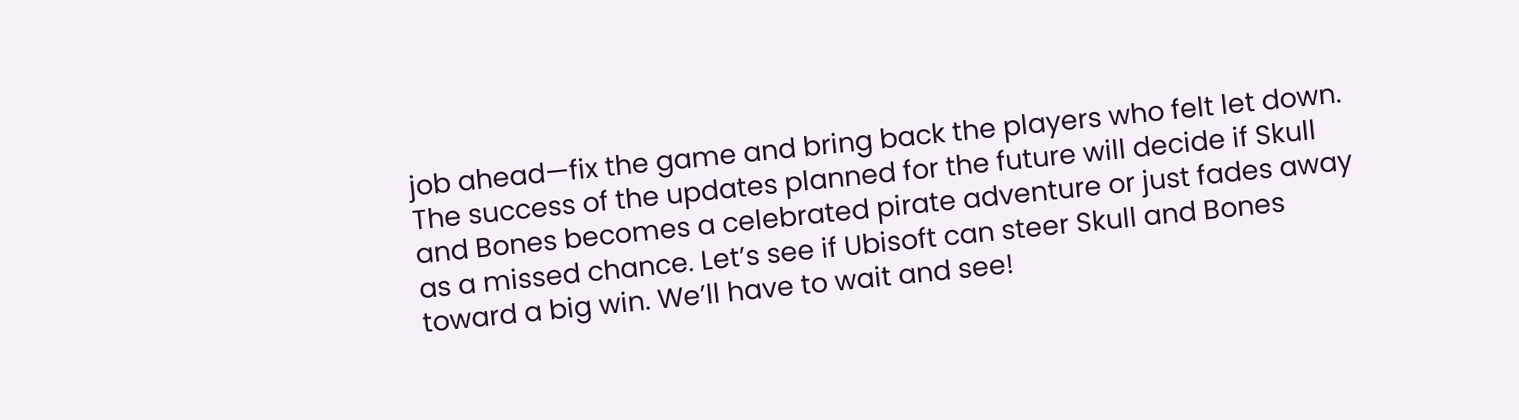job ahead—fix the game and bring back the players who felt let down. The success of the updates planned for the future will decide if Skull and Bones becomes a celebrated pirate adventure or just fades away as a missed chance. Let’s see if Ubisoft can steer Skull and Bones toward a big win. We’ll have to wait and see!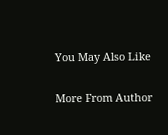You May Also Like

More From Author